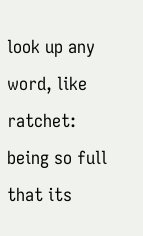look up any word, like ratchet:
being so full that its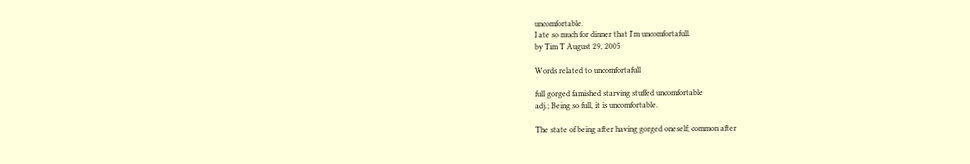uncomfortable.
I ate so much for dinner that I'm uncomfortafull.
by Tim T August 29, 2005

Words related to uncomfortafull

full gorged famished starving stuffed uncomfortable
adj.; Being so full, it is uncomfortable.

The state of being after having gorged oneself; common after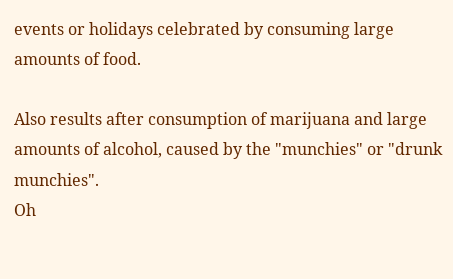events or holidays celebrated by consuming large amounts of food.

Also results after consumption of marijuana and large amounts of alcohol, caused by the "munchies" or "drunk munchies".
Oh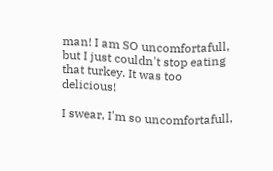man! I am SO uncomfortafull, but I just couldn't stop eating that turkey. It was too delicious!

I swear, I'm so uncomfortafull,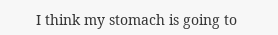I think my stomach is going to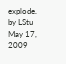explode.
by LStu May 17, 2009